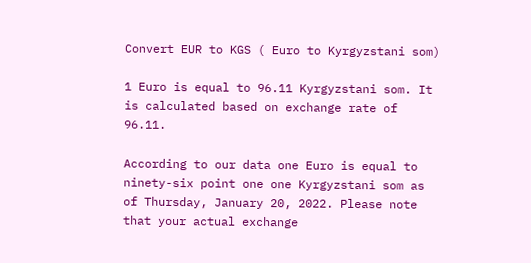Convert EUR to KGS ( Euro to Kyrgyzstani som)

1 Euro is equal to 96.11 Kyrgyzstani som. It is calculated based on exchange rate of 96.11.

According to our data one Euro is equal to ninety-six point one one Kyrgyzstani som as of Thursday, January 20, 2022. Please note that your actual exchange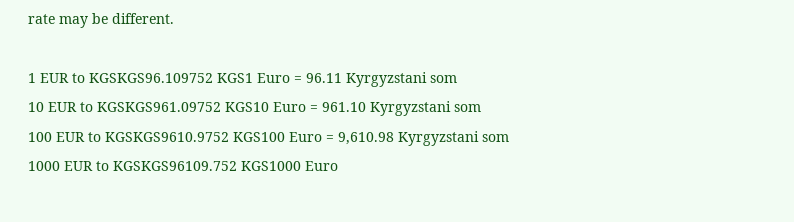rate may be different.

1 EUR to KGSKGS96.109752 KGS1 Euro = 96.11 Kyrgyzstani som
10 EUR to KGSKGS961.09752 KGS10 Euro = 961.10 Kyrgyzstani som
100 EUR to KGSKGS9610.9752 KGS100 Euro = 9,610.98 Kyrgyzstani som
1000 EUR to KGSKGS96109.752 KGS1000 Euro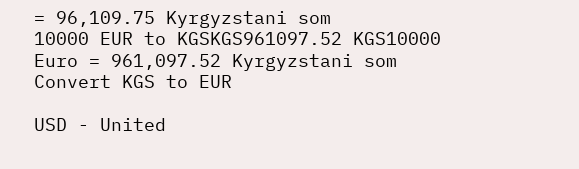= 96,109.75 Kyrgyzstani som
10000 EUR to KGSKGS961097.52 KGS10000 Euro = 961,097.52 Kyrgyzstani som
Convert KGS to EUR

USD - United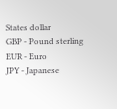States dollar
GBP - Pound sterling
EUR - Euro
JPY - Japanese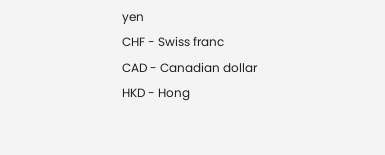yen
CHF - Swiss franc
CAD - Canadian dollar
HKD - Hong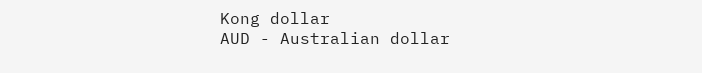Kong dollar
AUD - Australian dollar